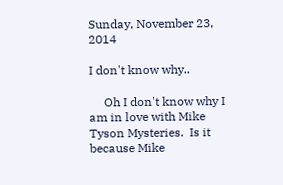Sunday, November 23, 2014

I don't know why..

     Oh I don't know why I am in love with Mike Tyson Mysteries.  Is it because Mike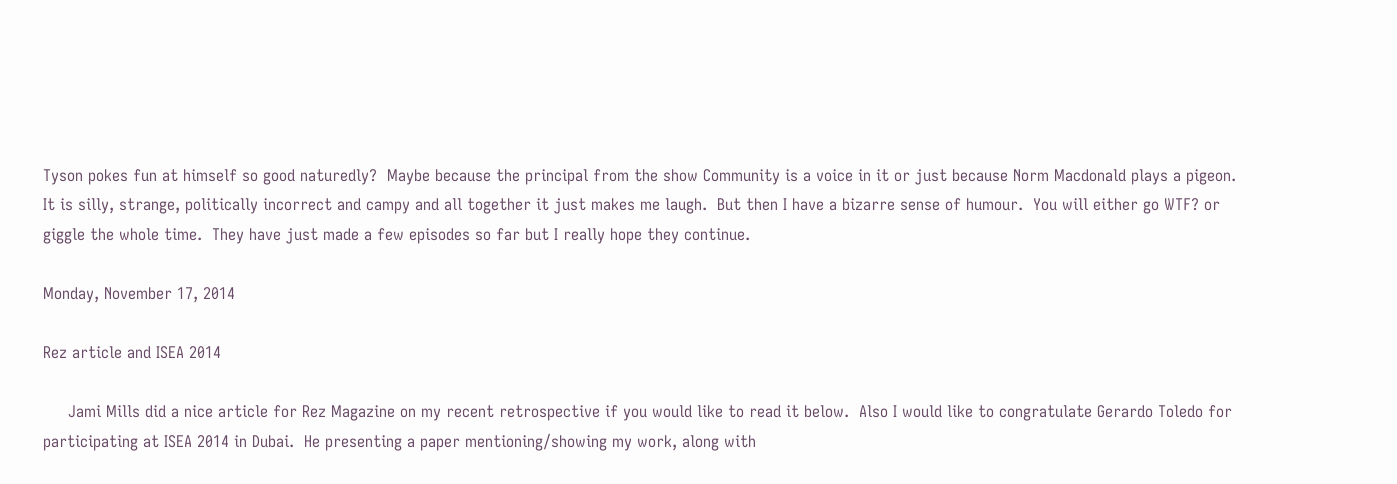Tyson pokes fun at himself so good naturedly?  Maybe because the principal from the show Community is a voice in it or just because Norm Macdonald plays a pigeon.  It is silly, strange, politically incorrect and campy and all together it just makes me laugh.  But then I have a bizarre sense of humour.  You will either go WTF? or giggle the whole time.  They have just made a few episodes so far but I really hope they continue.

Monday, November 17, 2014

Rez article and ISEA 2014

     Jami Mills did a nice article for Rez Magazine on my recent retrospective if you would like to read it below.  Also I would like to congratulate Gerardo Toledo for participating at ISEA 2014 in Dubai.  He presenting a paper mentioning/showing my work, along with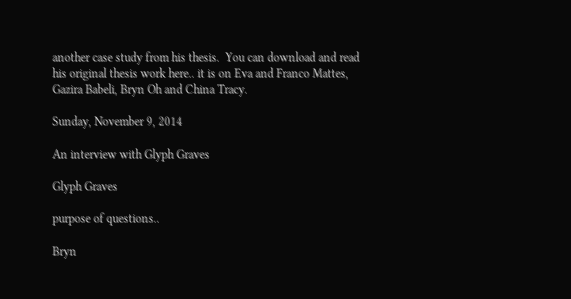another case study from his thesis.  You can download and read his original thesis work here.. it is on Eva and Franco Mattes, Gazira Babeli, Bryn Oh and China Tracy.

Sunday, November 9, 2014

An interview with Glyph Graves

Glyph Graves

purpose of questions..

Bryn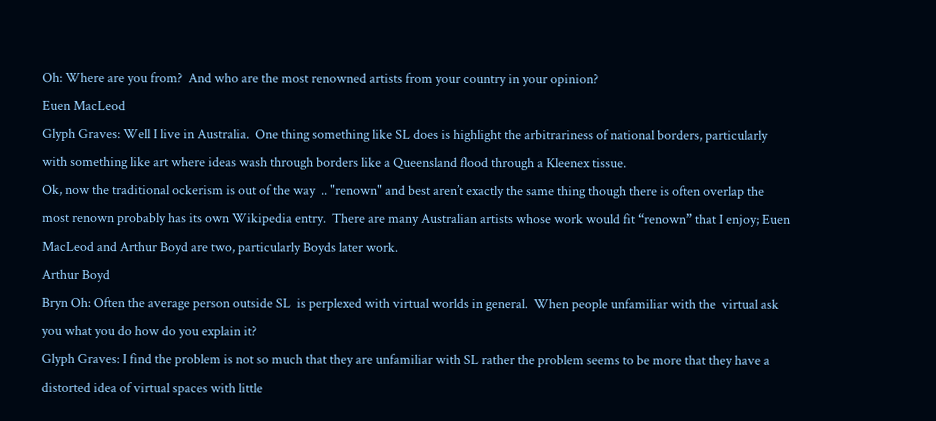Oh: Where are you from?  And who are the most renowned artists from your country in your opinion?
Euen MacLeod
Glyph Graves: Well I live in Australia.  One thing something like SL does is highlight the arbitrariness of national borders, particularly with something like art where ideas wash through borders like a Queensland flood through a Kleenex tissue.
Ok, now the traditional ockerism is out of the way  .. "renown" and best aren’t exactly the same thing though there is often overlap the most renown probably has its own Wikipedia entry.  There are many Australian artists whose work would fit “renown” that I enjoy; Euen MacLeod and Arthur Boyd are two, particularly Boyds later work.
Arthur Boyd
Bryn Oh: Often the average person outside SL  is perplexed with virtual worlds in general.  When people unfamiliar with the  virtual ask you what you do how do you explain it?
Glyph Graves: I find the problem is not so much that they are unfamiliar with SL rather the problem seems to be more that they have a distorted idea of virtual spaces with little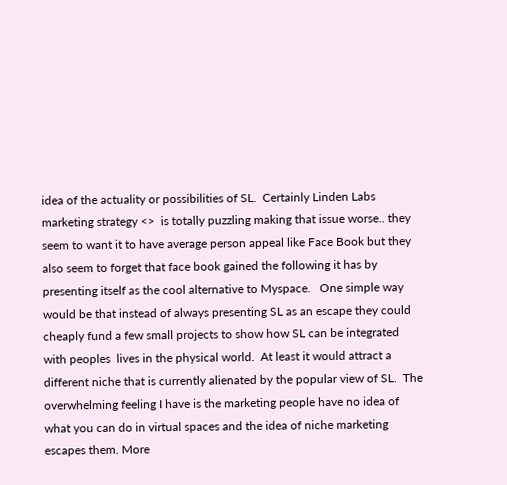idea of the actuality or possibilities of SL.  Certainly Linden Labs marketing strategy <>  is totally puzzling making that issue worse.. they seem to want it to have average person appeal like Face Book but they also seem to forget that face book gained the following it has by presenting itself as the cool alternative to Myspace.   One simple way would be that instead of always presenting SL as an escape they could cheaply fund a few small projects to show how SL can be integrated with peoples  lives in the physical world.  At least it would attract a different niche that is currently alienated by the popular view of SL.  The overwhelming feeling I have is the marketing people have no idea of what you can do in virtual spaces and the idea of niche marketing escapes them. More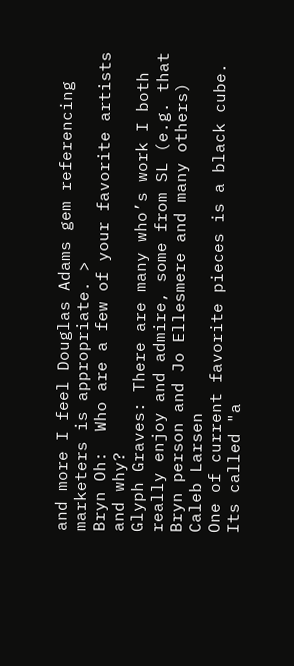and more I feel Douglas Adams gem referencing marketers is appropriate. >
Bryn Oh:  Who are a few of your favorite artists and why?
Glyph Graves: There are many who’s work I both really enjoy and admire, some from SL (e.g. that Bryn person and Jo Ellesmere and many others)
Caleb Larsen
One of current favorite pieces is a black cube.   Its called "a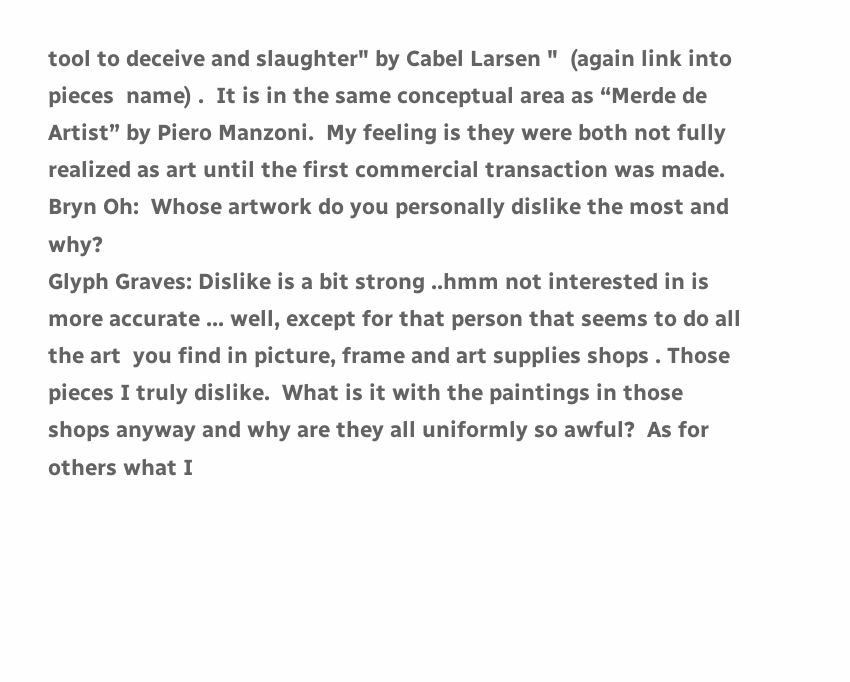tool to deceive and slaughter" by Cabel Larsen "  (again link into pieces  name) .  It is in the same conceptual area as “Merde de Artist” by Piero Manzoni.  My feeling is they were both not fully realized as art until the first commercial transaction was made.
Bryn Oh:  Whose artwork do you personally dislike the most and why?
Glyph Graves: Dislike is a bit strong ..hmm not interested in is more accurate ... well, except for that person that seems to do all the art  you find in picture, frame and art supplies shops . Those pieces I truly dislike.  What is it with the paintings in those shops anyway and why are they all uniformly so awful?  As for others what I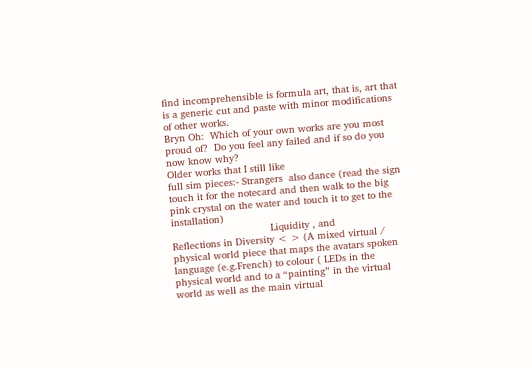find incomprehensible is formula art, that is, art that is a generic cut and paste with minor modifications of other works.
Bryn Oh:  Which of your own works are you most proud of?  Do you feel any failed and if so do you now know why?
Older works that I still like
full sim pieces:- Strangers  also dance (read the sign touch it for the notecard and then walk to the big pink crystal on the water and touch it to get to the installation)
                                 Liquidity , and
Reflections in Diversity < > (A mixed virtual / physical world piece that maps the avatars spoken language (e.g.French) to colour ( LEDs in the physical world and to a “painting” in the virtual world as well as the main virtual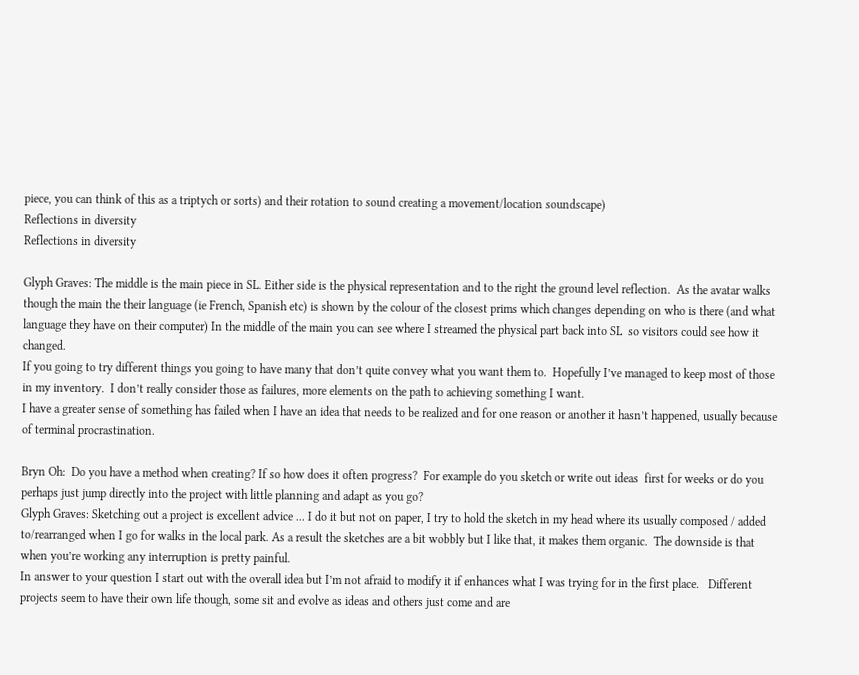piece, you can think of this as a triptych or sorts) and their rotation to sound creating a movement/location soundscape)
Reflections in diversity
Reflections in diversity

Glyph Graves: The middle is the main piece in SL. Either side is the physical representation and to the right the ground level reflection.  As the avatar walks though the main the their language (ie French, Spanish etc) is shown by the colour of the closest prims which changes depending on who is there (and what language they have on their computer) In the middle of the main you can see where I streamed the physical part back into SL  so visitors could see how it changed.
If you going to try different things you going to have many that don’t quite convey what you want them to.  Hopefully I’ve managed to keep most of those in my inventory.  I don’t really consider those as failures, more elements on the path to achieving something I want.
I have a greater sense of something has failed when I have an idea that needs to be realized and for one reason or another it hasn’t happened, usually because of terminal procrastination.

Bryn Oh:  Do you have a method when creating? If so how does it often progress?  For example do you sketch or write out ideas  first for weeks or do you perhaps just jump directly into the project with little planning and adapt as you go?
Glyph Graves: Sketching out a project is excellent advice ... I do it but not on paper, I try to hold the sketch in my head where its usually composed / added to/rearranged when I go for walks in the local park. As a result the sketches are a bit wobbly but I like that, it makes them organic.  The downside is that when you’re working any interruption is pretty painful.
In answer to your question I start out with the overall idea but I’m not afraid to modify it if enhances what I was trying for in the first place.   Different projects seem to have their own life though, some sit and evolve as ideas and others just come and are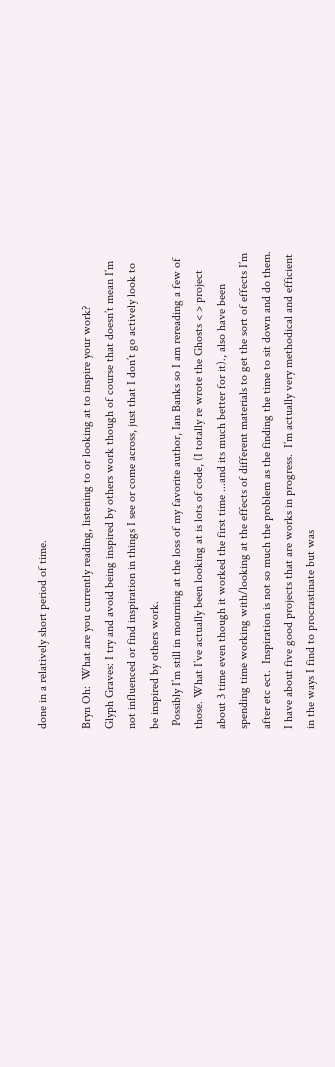done in a relatively short period of time.

Bryn Oh:  What are you currently reading, listening to or looking at to inspire your work?
Glyph Graves: I try and avoid being inspired by others work though of course that doesn’t mean I’m not influenced or find inspiration in things I see or come across, just that I don’t go actively look to be inspired by others work.
 Possibly I’m still in mourning at the loss of my favorite author, Ian Banks so I am rereading a few of those. What I’ve actually been looking at is lots of code, (I totally re wrote the Ghosts < > project about 3 time even though it worked the first time ...and its much better for it)., also have been spending time working with/looking at the effects of different materials to get the sort of effects I’m after etc ect.  Inspiration is not so much the problem as the finding the time to sit down and do them.    I have about five good projects that are works in progress.  I’m actually very methodical and efficient in the ways I find to procrastinate but was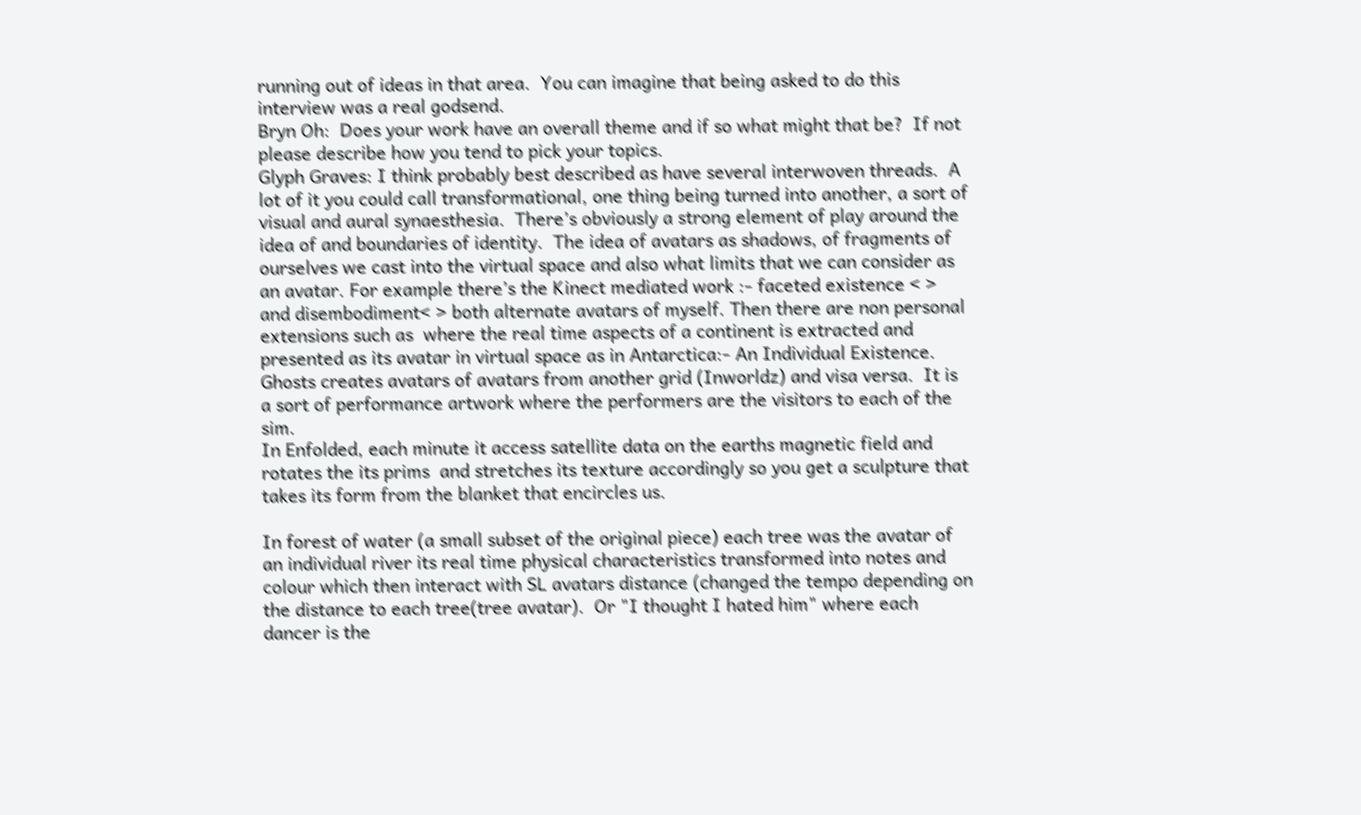running out of ideas in that area.  You can imagine that being asked to do this interview was a real godsend.
Bryn Oh:  Does your work have an overall theme and if so what might that be?  If not please describe how you tend to pick your topics.
Glyph Graves: I think probably best described as have several interwoven threads.  A lot of it you could call transformational, one thing being turned into another, a sort of visual and aural synaesthesia.  There’s obviously a strong element of play around the idea of and boundaries of identity.  The idea of avatars as shadows, of fragments of ourselves we cast into the virtual space and also what limits that we can consider as an avatar. For example there’s the Kinect mediated work :- faceted existence < >
and disembodiment< > both alternate avatars of myself. Then there are non personal extensions such as  where the real time aspects of a continent is extracted and presented as its avatar in virtual space as in Antarctica:- An Individual Existence.
Ghosts creates avatars of avatars from another grid (Inworldz) and visa versa.  It is a sort of performance artwork where the performers are the visitors to each of the sim.
In Enfolded, each minute it access satellite data on the earths magnetic field and rotates the its prims  and stretches its texture accordingly so you get a sculpture that takes its form from the blanket that encircles us.

In forest of water (a small subset of the original piece) each tree was the avatar of an individual river its real time physical characteristics transformed into notes and colour which then interact with SL avatars distance (changed the tempo depending on the distance to each tree(tree avatar).  Or "I thought I hated him" where each dancer is the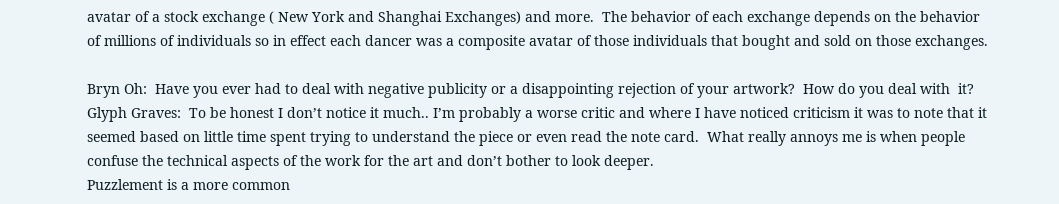avatar of a stock exchange ( New York and Shanghai Exchanges) and more.  The behavior of each exchange depends on the behavior of millions of individuals so in effect each dancer was a composite avatar of those individuals that bought and sold on those exchanges.

Bryn Oh:  Have you ever had to deal with negative publicity or a disappointing rejection of your artwork?  How do you deal with  it?
Glyph Graves:  To be honest I don’t notice it much.. I’m probably a worse critic and where I have noticed criticism it was to note that it seemed based on little time spent trying to understand the piece or even read the note card.  What really annoys me is when people confuse the technical aspects of the work for the art and don’t bother to look deeper.
Puzzlement is a more common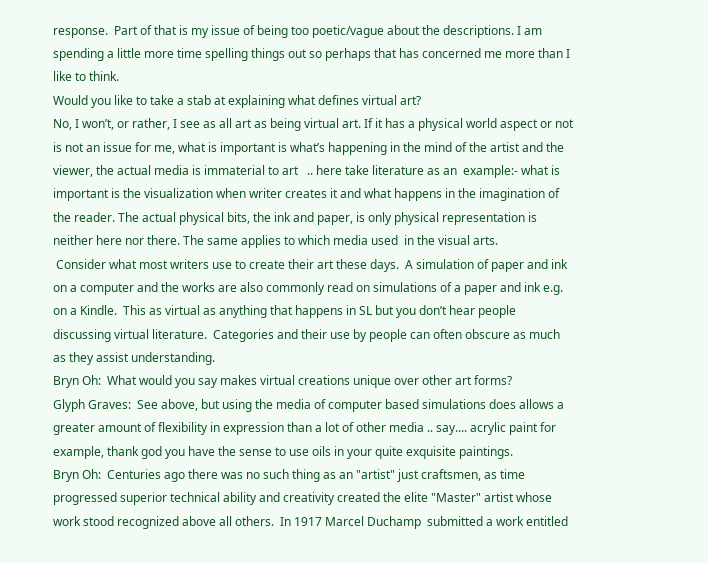response.  Part of that is my issue of being too poetic/vague about the descriptions. I am spending a little more time spelling things out so perhaps that has concerned me more than I like to think.
Would you like to take a stab at explaining what defines virtual art?
No, I won’t, or rather, I see as all art as being virtual art. If it has a physical world aspect or not is not an issue for me, what is important is what’s happening in the mind of the artist and the viewer, the actual media is immaterial to art   .. here take literature as an  example:- what is important is the visualization when writer creates it and what happens in the imagination of the reader. The actual physical bits, the ink and paper, is only physical representation is neither here nor there. The same applies to which media used  in the visual arts.
 Consider what most writers use to create their art these days.  A simulation of paper and ink on a computer and the works are also commonly read on simulations of a paper and ink e.g. on a Kindle.  This as virtual as anything that happens in SL but you don’t hear people discussing virtual literature.  Categories and their use by people can often obscure as much as they assist understanding.
Bryn Oh:  What would you say makes virtual creations unique over other art forms?
Glyph Graves:  See above, but using the media of computer based simulations does allows a greater amount of flexibility in expression than a lot of other media .. say.... acrylic paint for example, thank god you have the sense to use oils in your quite exquisite paintings.
Bryn Oh:  Centuries ago there was no such thing as an "artist" just craftsmen, as time progressed superior technical ability and creativity created the elite "Master" artist whose work stood recognized above all others.  In 1917 Marcel Duchamp  submitted a work entitled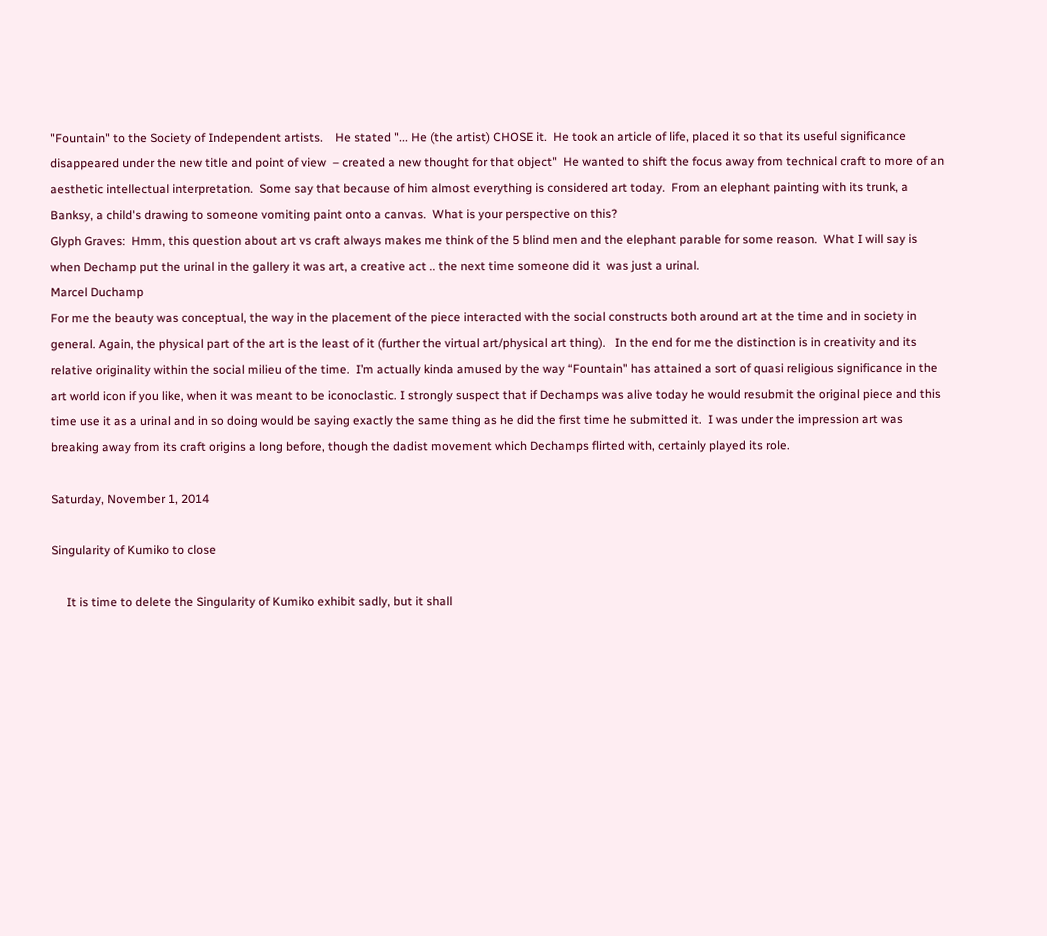"Fountain" to the Society of Independent artists.    He stated "... He (the artist) CHOSE it.  He took an article of life, placed it so that its useful significance disappeared under the new title and point of view  – created a new thought for that object"  He wanted to shift the focus away from technical craft to more of an  aesthetic intellectual interpretation.  Some say that because of him almost everything is considered art today.  From an elephant painting with its trunk, a Banksy, a child's drawing to someone vomiting paint onto a canvas.  What is your perspective on this?
Glyph Graves:  Hmm, this question about art vs craft always makes me think of the 5 blind men and the elephant parable for some reason.  What I will say is when Dechamp put the urinal in the gallery it was art, a creative act .. the next time someone did it  was just a urinal.
Marcel Duchamp
For me the beauty was conceptual, the way in the placement of the piece interacted with the social constructs both around art at the time and in society in general. Again, the physical part of the art is the least of it (further the virtual art/physical art thing).   In the end for me the distinction is in creativity and its relative originality within the social milieu of the time.  I’m actually kinda amused by the way “Fountain" has attained a sort of quasi religious significance in the art world icon if you like, when it was meant to be iconoclastic. I strongly suspect that if Dechamps was alive today he would resubmit the original piece and this time use it as a urinal and in so doing would be saying exactly the same thing as he did the first time he submitted it.  I was under the impression art was breaking away from its craft origins a long before, though the dadist movement which Dechamps flirted with, certainly played its role.

Saturday, November 1, 2014

Singularity of Kumiko to close

     It is time to delete the Singularity of Kumiko exhibit sadly, but it shall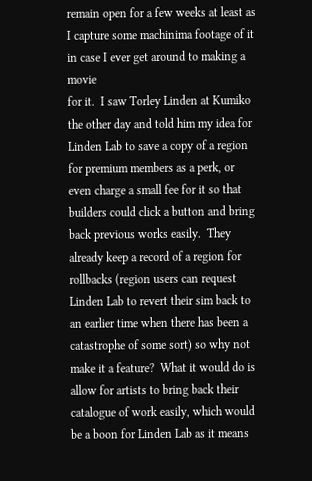remain open for a few weeks at least as I capture some machinima footage of it in case I ever get around to making a movie
for it.  I saw Torley Linden at Kumiko the other day and told him my idea for Linden Lab to save a copy of a region for premium members as a perk, or even charge a small fee for it so that builders could click a button and bring back previous works easily.  They already keep a record of a region for rollbacks (region users can request Linden Lab to revert their sim back to an earlier time when there has been a catastrophe of some sort) so why not make it a feature?  What it would do is allow for artists to bring back their catalogue of work easily, which would be a boon for Linden Lab as it means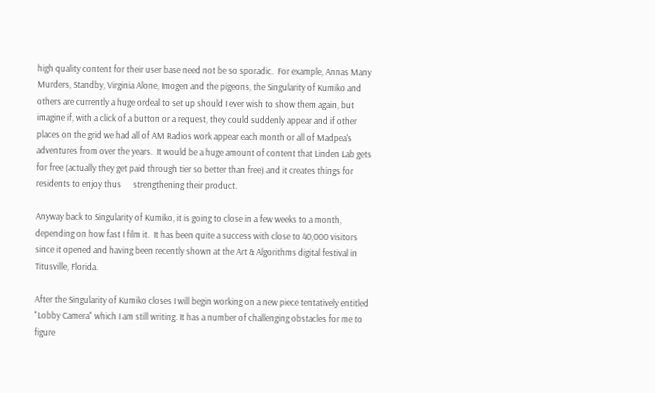high quality content for their user base need not be so sporadic.  For example, Annas Many Murders, Standby, Virginia Alone, Imogen and the pigeons, the Singularity of Kumiko and others are currently a huge ordeal to set up should I ever wish to show them again, but imagine if, with a click of a button or a request, they could suddenly appear and if other places on the grid we had all of AM Radios work appear each month or all of Madpea's adventures from over the years.  It would be a huge amount of content that Linden Lab gets for free (actually they get paid through tier so better than free) and it creates things for residents to enjoy thus      strengthening their product.

Anyway back to Singularity of Kumiko, it is going to close in a few weeks to a month, depending on how fast I film it.  It has been quite a success with close to 40,000 visitors since it opened and having been recently shown at the Art & Algorithms digital festival in Titusville, Florida.

After the Singularity of Kumiko closes I will begin working on a new piece tentatively entitled "Lobby Camera" which I am still writing. It has a number of challenging obstacles for me to figure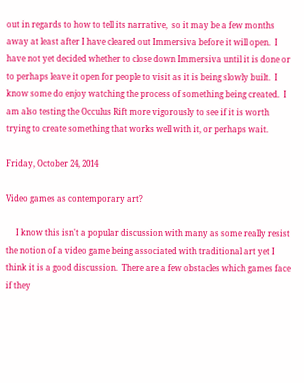out in regards to how to tell its narrative,  so it may be a few months away at least after I have cleared out Immersiva before it will open.  I have not yet decided whether to close down Immersiva until it is done or to perhaps leave it open for people to visit as it is being slowly built.  I know some do enjoy watching the process of something being created.  I am also testing the Occulus Rift more vigorously to see if it is worth trying to create something that works well with it, or perhaps wait.

Friday, October 24, 2014

Video games as contemporary art?

     I know this isn't a popular discussion with many as some really resist the notion of a video game being associated with traditional art yet I think it is a good discussion.  There are a few obstacles which games face if they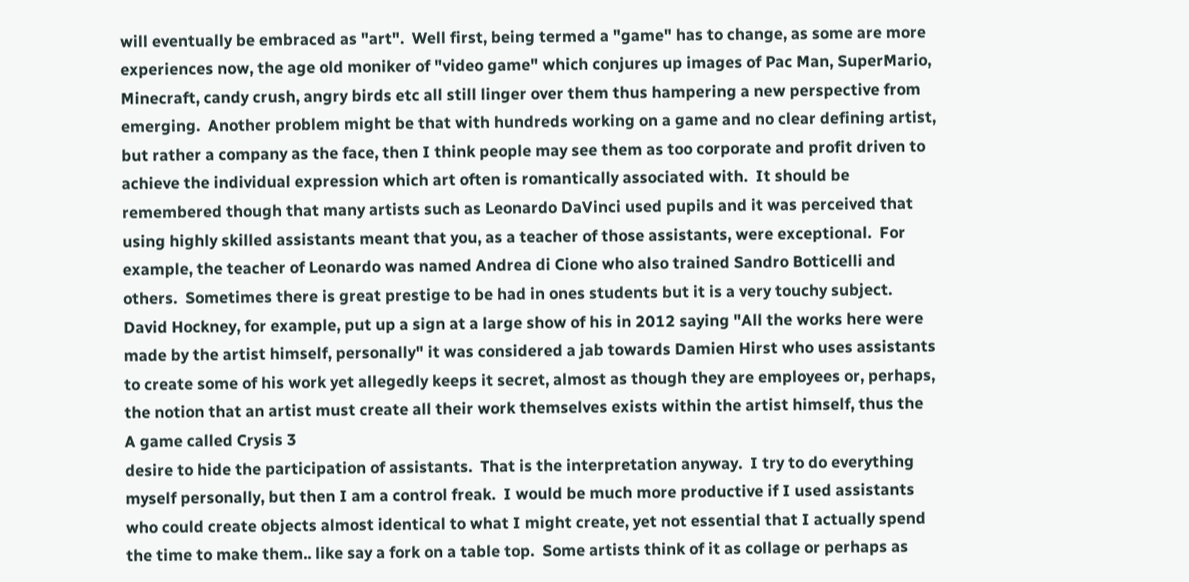will eventually be embraced as "art".  Well first, being termed a "game" has to change, as some are more experiences now, the age old moniker of "video game" which conjures up images of Pac Man, SuperMario, Minecraft, candy crush, angry birds etc all still linger over them thus hampering a new perspective from emerging.  Another problem might be that with hundreds working on a game and no clear defining artist, but rather a company as the face, then I think people may see them as too corporate and profit driven to achieve the individual expression which art often is romantically associated with.  It should be remembered though that many artists such as Leonardo DaVinci used pupils and it was perceived that using highly skilled assistants meant that you, as a teacher of those assistants, were exceptional.  For example, the teacher of Leonardo was named Andrea di Cione who also trained Sandro Botticelli and others.  Sometimes there is great prestige to be had in ones students but it is a very touchy subject.  David Hockney, for example, put up a sign at a large show of his in 2012 saying "All the works here were made by the artist himself, personally" it was considered a jab towards Damien Hirst who uses assistants to create some of his work yet allegedly keeps it secret, almost as though they are employees or, perhaps, the notion that an artist must create all their work themselves exists within the artist himself, thus the
A game called Crysis 3
desire to hide the participation of assistants.  That is the interpretation anyway.  I try to do everything myself personally, but then I am a control freak.  I would be much more productive if I used assistants who could create objects almost identical to what I might create, yet not essential that I actually spend the time to make them.. like say a fork on a table top.  Some artists think of it as collage or perhaps as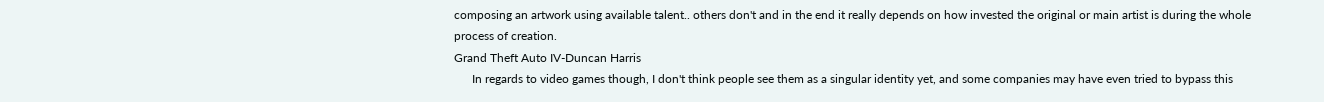composing an artwork using available talent.. others don't and in the end it really depends on how invested the original or main artist is during the whole process of creation.
Grand Theft Auto IV-Duncan Harris
      In regards to video games though, I don't think people see them as a singular identity yet, and some companies may have even tried to bypass this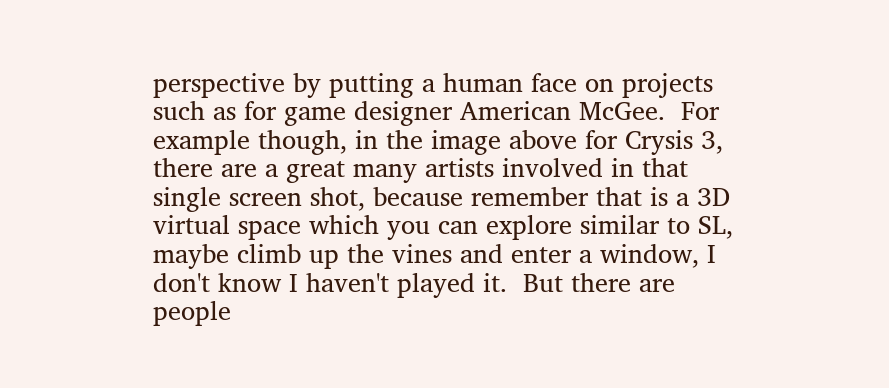perspective by putting a human face on projects such as for game designer American McGee.  For example though, in the image above for Crysis 3, there are a great many artists involved in that single screen shot, because remember that is a 3D virtual space which you can explore similar to SL, maybe climb up the vines and enter a window, I don't know I haven't played it.  But there are people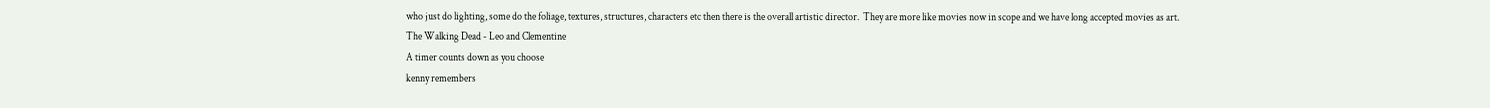who just do lighting, some do the foliage, textures, structures, characters etc then there is the overall artistic director.  They are more like movies now in scope and we have long accepted movies as art.
The Walking Dead - Leo and Clementine
A timer counts down as you choose
kenny remembers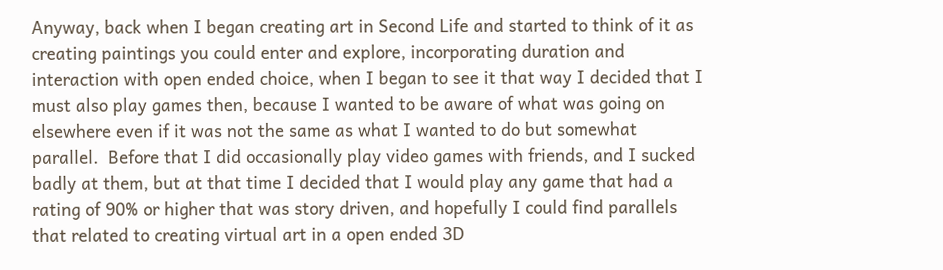Anyway, back when I began creating art in Second Life and started to think of it as creating paintings you could enter and explore, incorporating duration and interaction with open ended choice, when I began to see it that way I decided that I must also play games then, because I wanted to be aware of what was going on elsewhere even if it was not the same as what I wanted to do but somewhat parallel.  Before that I did occasionally play video games with friends, and I sucked badly at them, but at that time I decided that I would play any game that had a rating of 90% or higher that was story driven, and hopefully I could find parallels that related to creating virtual art in a open ended 3D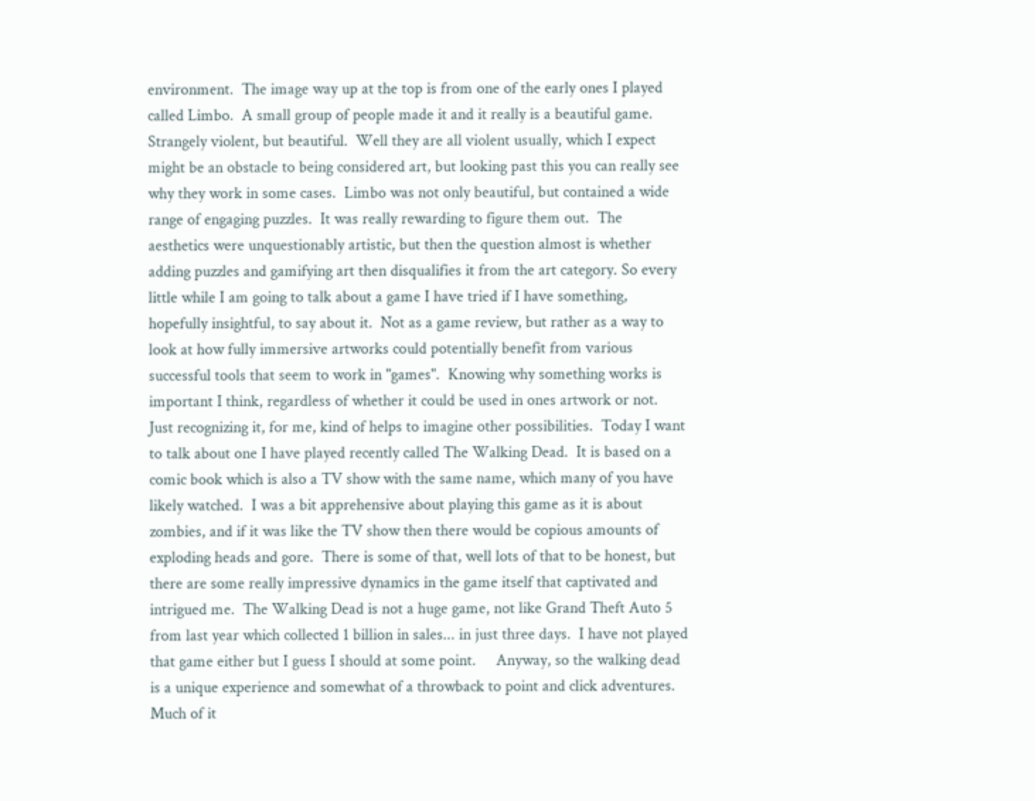environment.  The image way up at the top is from one of the early ones I played called Limbo.  A small group of people made it and it really is a beautiful game.  Strangely violent, but beautiful.  Well they are all violent usually, which I expect might be an obstacle to being considered art, but looking past this you can really see why they work in some cases.  Limbo was not only beautiful, but contained a wide range of engaging puzzles.  It was really rewarding to figure them out.  The aesthetics were unquestionably artistic, but then the question almost is whether adding puzzles and gamifying art then disqualifies it from the art category. So every little while I am going to talk about a game I have tried if I have something, hopefully insightful, to say about it.  Not as a game review, but rather as a way to look at how fully immersive artworks could potentially benefit from various successful tools that seem to work in "games".  Knowing why something works is important I think, regardless of whether it could be used in ones artwork or not.  Just recognizing it, for me, kind of helps to imagine other possibilities.  Today I want to talk about one I have played recently called The Walking Dead.  It is based on a comic book which is also a TV show with the same name, which many of you have likely watched.  I was a bit apprehensive about playing this game as it is about zombies, and if it was like the TV show then there would be copious amounts of exploding heads and gore.  There is some of that, well lots of that to be honest, but there are some really impressive dynamics in the game itself that captivated and intrigued me.  The Walking Dead is not a huge game, not like Grand Theft Auto 5 from last year which collected 1 billion in sales... in just three days.  I have not played that game either but I guess I should at some point.     Anyway, so the walking dead is a unique experience and somewhat of a throwback to point and click adventures.  Much of it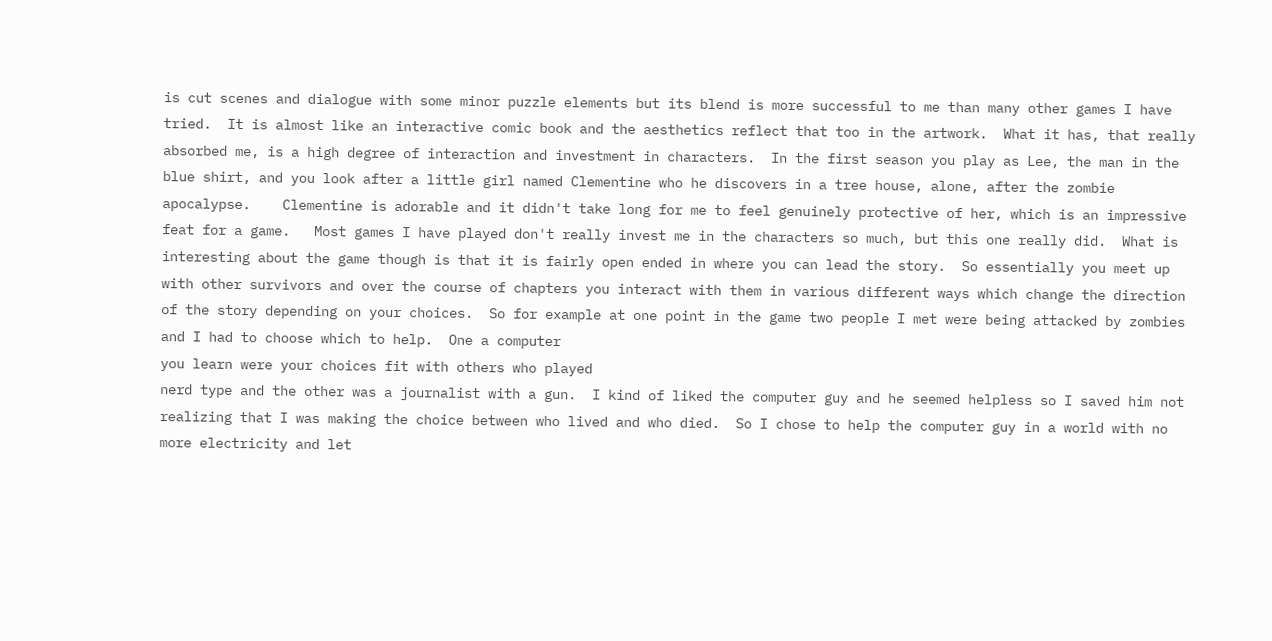is cut scenes and dialogue with some minor puzzle elements but its blend is more successful to me than many other games I have tried.  It is almost like an interactive comic book and the aesthetics reflect that too in the artwork.  What it has, that really absorbed me, is a high degree of interaction and investment in characters.  In the first season you play as Lee, the man in the blue shirt, and you look after a little girl named Clementine who he discovers in a tree house, alone, after the zombie apocalypse.    Clementine is adorable and it didn't take long for me to feel genuinely protective of her, which is an impressive feat for a game.   Most games I have played don't really invest me in the characters so much, but this one really did.  What is interesting about the game though is that it is fairly open ended in where you can lead the story.  So essentially you meet up with other survivors and over the course of chapters you interact with them in various different ways which change the direction of the story depending on your choices.  So for example at one point in the game two people I met were being attacked by zombies and I had to choose which to help.  One a computer
you learn were your choices fit with others who played
nerd type and the other was a journalist with a gun.  I kind of liked the computer guy and he seemed helpless so I saved him not realizing that I was making the choice between who lived and who died.  So I chose to help the computer guy in a world with no more electricity and let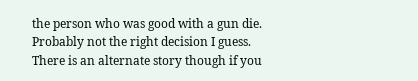the person who was good with a gun die. Probably not the right decision I guess.  There is an alternate story though if you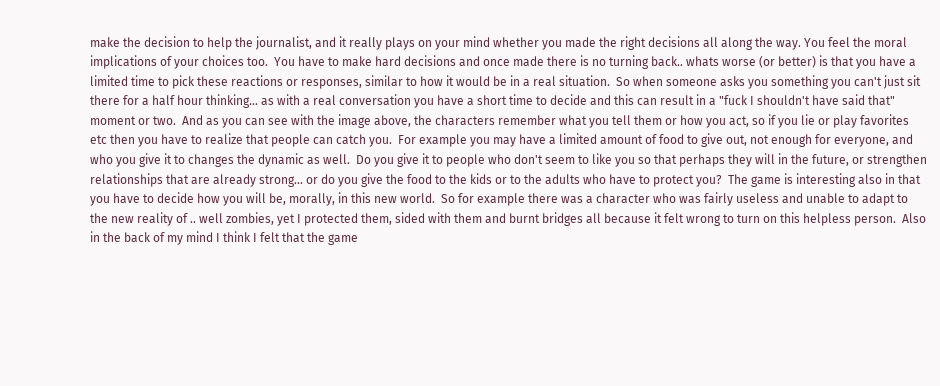make the decision to help the journalist, and it really plays on your mind whether you made the right decisions all along the way. You feel the moral implications of your choices too.  You have to make hard decisions and once made there is no turning back.. whats worse (or better) is that you have a limited time to pick these reactions or responses, similar to how it would be in a real situation.  So when someone asks you something you can't just sit there for a half hour thinking... as with a real conversation you have a short time to decide and this can result in a "fuck I shouldn't have said that" moment or two.  And as you can see with the image above, the characters remember what you tell them or how you act, so if you lie or play favorites etc then you have to realize that people can catch you.  For example you may have a limited amount of food to give out, not enough for everyone, and who you give it to changes the dynamic as well.  Do you give it to people who don't seem to like you so that perhaps they will in the future, or strengthen relationships that are already strong... or do you give the food to the kids or to the adults who have to protect you?  The game is interesting also in that you have to decide how you will be, morally, in this new world.  So for example there was a character who was fairly useless and unable to adapt to the new reality of .. well zombies, yet I protected them, sided with them and burnt bridges all because it felt wrong to turn on this helpless person.  Also in the back of my mind I think I felt that the game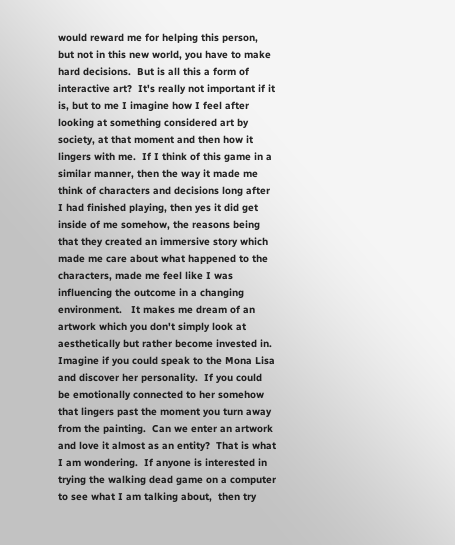would reward me for helping this person, but not in this new world, you have to make hard decisions.  But is all this a form of interactive art?  It's really not important if it is, but to me I imagine how I feel after looking at something considered art by society, at that moment and then how it lingers with me.  If I think of this game in a similar manner, then the way it made me think of characters and decisions long after I had finished playing, then yes it did get inside of me somehow, the reasons being that they created an immersive story which made me care about what happened to the characters, made me feel like I was influencing the outcome in a changing environment.   It makes me dream of an artwork which you don't simply look at aesthetically but rather become invested in.  Imagine if you could speak to the Mona Lisa and discover her personality.  If you could be emotionally connected to her somehow that lingers past the moment you turn away from the painting.  Can we enter an artwork and love it almost as an entity?  That is what I am wondering.  If anyone is interested in trying the walking dead game on a computer to see what I am talking about,  then try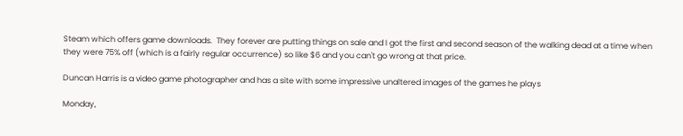Steam which offers game downloads.  They forever are putting things on sale and I got the first and second season of the walking dead at a time when they were 75% off (which is a fairly regular occurrence) so like $6 and you can't go wrong at that price.

Duncan Harris is a video game photographer and has a site with some impressive unaltered images of the games he plays

Monday,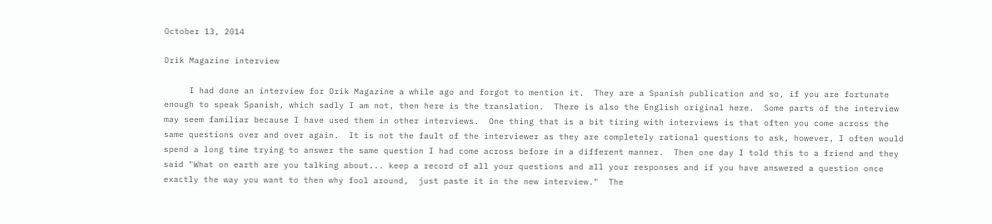October 13, 2014

Drik Magazine interview

     I had done an interview for Drik Magazine a while ago and forgot to mention it.  They are a Spanish publication and so, if you are fortunate enough to speak Spanish, which sadly I am not, then here is the translation.  There is also the English original here.  Some parts of the interview may seem familiar because I have used them in other interviews.  One thing that is a bit tiring with interviews is that often you come across the same questions over and over again.  It is not the fault of the interviewer as they are completely rational questions to ask, however, I often would spend a long time trying to answer the same question I had come across before in a different manner.  Then one day I told this to a friend and they said "What on earth are you talking about... keep a record of all your questions and all your responses and if you have answered a question once exactly the way you want to then why fool around,  just paste it in the new interview."  The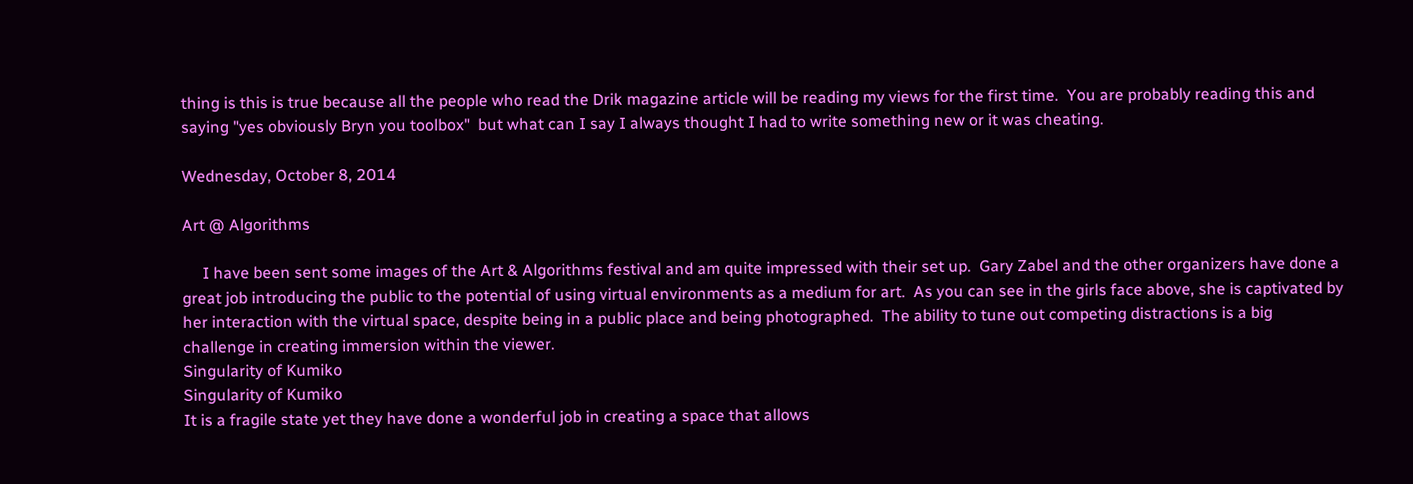thing is this is true because all the people who read the Drik magazine article will be reading my views for the first time.  You are probably reading this and saying "yes obviously Bryn you toolbox"  but what can I say I always thought I had to write something new or it was cheating.

Wednesday, October 8, 2014

Art @ Algorithms

     I have been sent some images of the Art & Algorithms festival and am quite impressed with their set up.  Gary Zabel and the other organizers have done a great job introducing the public to the potential of using virtual environments as a medium for art.  As you can see in the girls face above, she is captivated by her interaction with the virtual space, despite being in a public place and being photographed.  The ability to tune out competing distractions is a big challenge in creating immersion within the viewer.
Singularity of Kumiko
Singularity of Kumiko
It is a fragile state yet they have done a wonderful job in creating a space that allows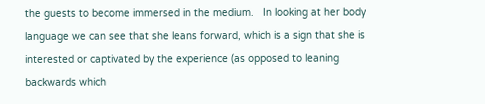the guests to become immersed in the medium.   In looking at her body language we can see that she leans forward, which is a sign that she is interested or captivated by the experience (as opposed to leaning backwards which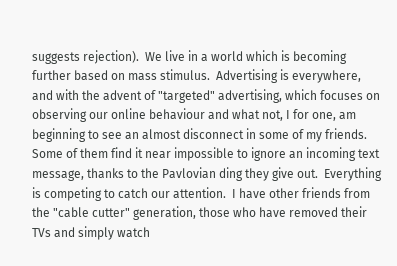suggests rejection).  We live in a world which is becoming further based on mass stimulus.  Advertising is everywhere, and with the advent of "targeted" advertising, which focuses on observing our online behaviour and what not, I for one, am beginning to see an almost disconnect in some of my friends.  Some of them find it near impossible to ignore an incoming text message, thanks to the Pavlovian ding they give out.  Everything is competing to catch our attention.  I have other friends from the "cable cutter" generation, those who have removed their TVs and simply watch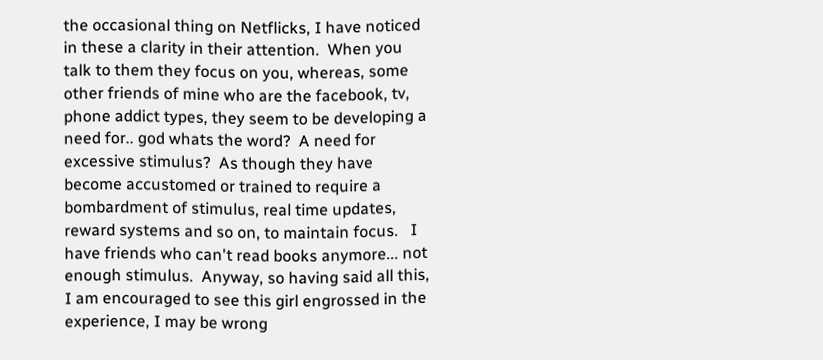the occasional thing on Netflicks, I have noticed in these a clarity in their attention.  When you talk to them they focus on you, whereas, some other friends of mine who are the facebook, tv, phone addict types, they seem to be developing a need for.. god whats the word?  A need for excessive stimulus?  As though they have become accustomed or trained to require a bombardment of stimulus, real time updates, reward systems and so on, to maintain focus.   I have friends who can't read books anymore... not enough stimulus.  Anyway, so having said all this, I am encouraged to see this girl engrossed in the experience, I may be wrong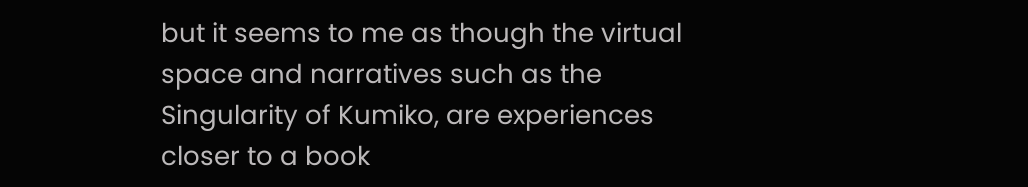but it seems to me as though the virtual space and narratives such as the Singularity of Kumiko, are experiences closer to a book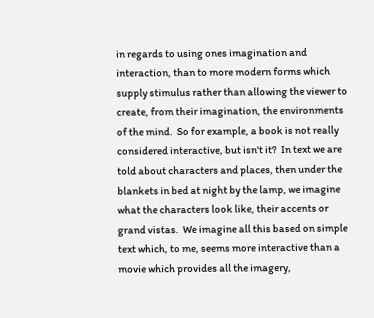in regards to using ones imagination and interaction, than to more modern forms which supply stimulus rather than allowing the viewer to create, from their imagination, the environments of the mind.  So for example, a book is not really considered interactive, but isn't it?  In text we are told about characters and places, then under the blankets in bed at night by the lamp, we imagine what the characters look like, their accents or grand vistas.  We imagine all this based on simple text which, to me, seems more interactive than a movie which provides all the imagery,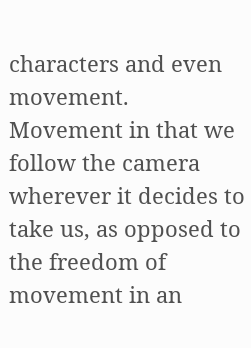characters and even movement.  Movement in that we follow the camera wherever it decides to take us, as opposed to the freedom of movement in an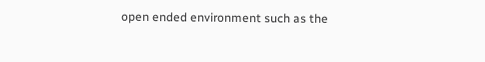open ended environment such as the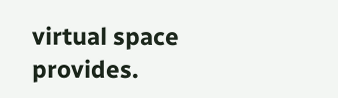virtual space provides.